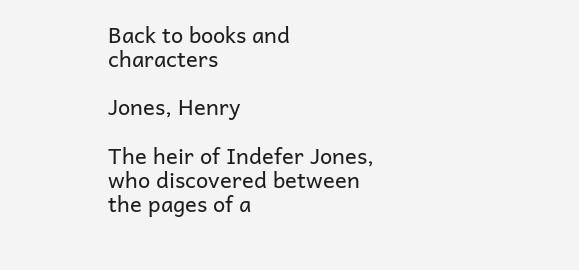Back to books and characters

Jones, Henry

The heir of Indefer Jones, who discovered between the pages of a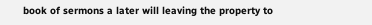book of sermons a later will leaving the property to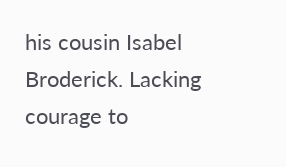his cousin Isabel Broderick. Lacking courage to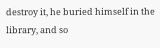destroy it, he buried himself in the library, and so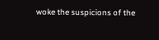woke the suspicions of the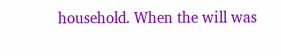household. When the will was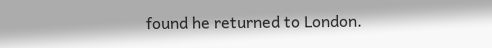found he returned to London.